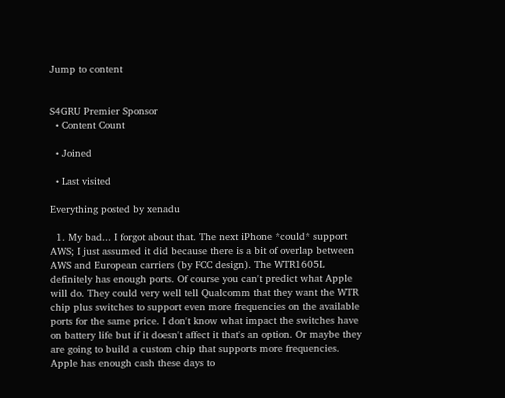Jump to content


S4GRU Premier Sponsor
  • Content Count

  • Joined

  • Last visited

Everything posted by xenadu

  1. My bad... I forgot about that. The next iPhone *could* support AWS; I just assumed it did because there is a bit of overlap between AWS and European carriers (by FCC design). The WTR1605L definitely has enough ports. Of course you can't predict what Apple will do. They could very well tell Qualcomm that they want the WTR chip plus switches to support even more frequencies on the available ports for the same price. I don't know what impact the switches have on battery life but if it doesn't affect it that's an option. Or maybe they are going to build a custom chip that supports more frequencies. Apple has enough cash these days to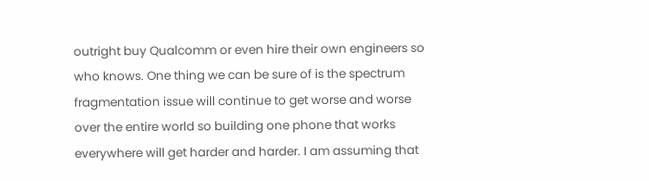outright buy Qualcomm or even hire their own engineers so who knows. One thing we can be sure of is the spectrum fragmentation issue will continue to get worse and worse over the entire world so building one phone that works everywhere will get harder and harder. I am assuming that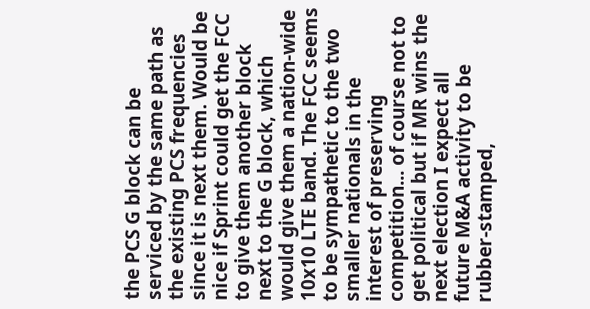the PCS G block can be serviced by the same path as the existing PCS frequencies since it is next them. Would be nice if Sprint could get the FCC to give them another block next to the G block, which would give them a nation-wide 10x10 LTE band. The FCC seems to be sympathetic to the two smaller nationals in the interest of preserving competition... of course not to get political but if MR wins the next election I expect all future M&A activity to be rubber-stamped,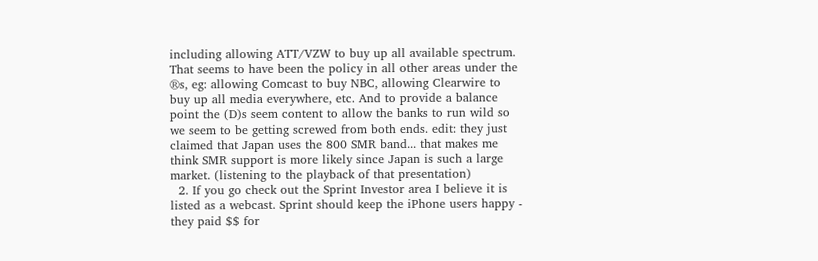including allowing ATT/VZW to buy up all available spectrum. That seems to have been the policy in all other areas under the ®s, eg: allowing Comcast to buy NBC, allowing Clearwire to buy up all media everywhere, etc. And to provide a balance point the (D)s seem content to allow the banks to run wild so we seem to be getting screwed from both ends. edit: they just claimed that Japan uses the 800 SMR band... that makes me think SMR support is more likely since Japan is such a large market. (listening to the playback of that presentation)
  2. If you go check out the Sprint Investor area I believe it is listed as a webcast. Sprint should keep the iPhone users happy - they paid $$ for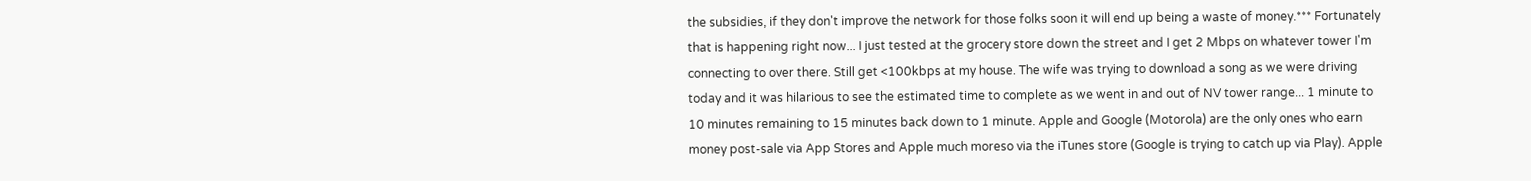the subsidies, if they don't improve the network for those folks soon it will end up being a waste of money.*** Fortunately that is happening right now... I just tested at the grocery store down the street and I get 2 Mbps on whatever tower I'm connecting to over there. Still get <100kbps at my house. The wife was trying to download a song as we were driving today and it was hilarious to see the estimated time to complete as we went in and out of NV tower range... 1 minute to 10 minutes remaining to 15 minutes back down to 1 minute. Apple and Google (Motorola) are the only ones who earn money post-sale via App Stores and Apple much moreso via the iTunes store (Google is trying to catch up via Play). Apple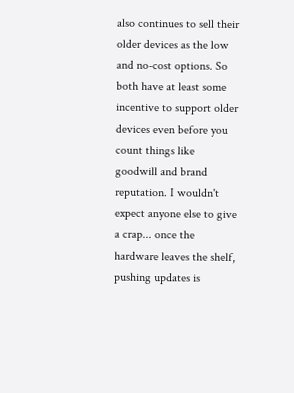also continues to sell their older devices as the low and no-cost options. So both have at least some incentive to support older devices even before you count things like goodwill and brand reputation. I wouldn't expect anyone else to give a crap... once the hardware leaves the shelf, pushing updates is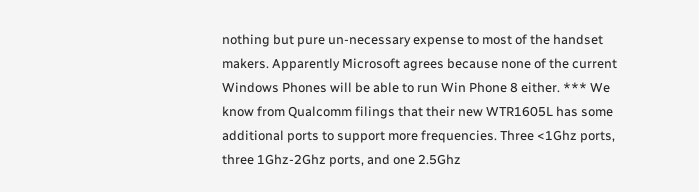nothing but pure un-necessary expense to most of the handset makers. Apparently Microsoft agrees because none of the current Windows Phones will be able to run Win Phone 8 either. *** We know from Qualcomm filings that their new WTR1605L has some additional ports to support more frequencies. Three <1Ghz ports, three 1Ghz-2Ghz ports, and one 2.5Ghz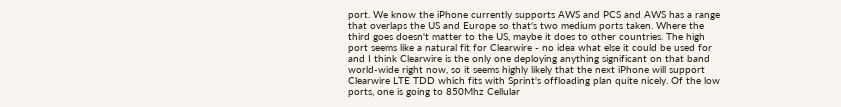port. We know the iPhone currently supports AWS and PCS and AWS has a range that overlaps the US and Europe so that's two medium ports taken. Where the third goes doesn't matter to the US, maybe it does to other countries. The high port seems like a natural fit for Clearwire - no idea what else it could be used for and I think Clearwire is the only one deploying anything significant on that band world-wide right now, so it seems highly likely that the next iPhone will support Clearwire LTE TDD which fits with Sprint's offloading plan quite nicely. Of the low ports, one is going to 850Mhz Cellular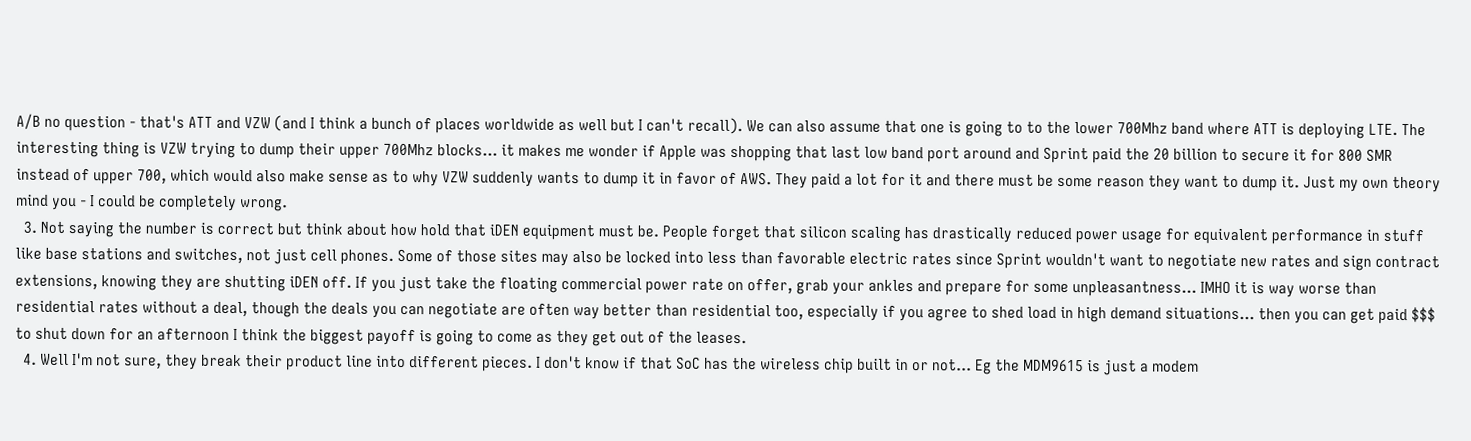A/B no question - that's ATT and VZW (and I think a bunch of places worldwide as well but I can't recall). We can also assume that one is going to to the lower 700Mhz band where ATT is deploying LTE. The interesting thing is VZW trying to dump their upper 700Mhz blocks... it makes me wonder if Apple was shopping that last low band port around and Sprint paid the 20 billion to secure it for 800 SMR instead of upper 700, which would also make sense as to why VZW suddenly wants to dump it in favor of AWS. They paid a lot for it and there must be some reason they want to dump it. Just my own theory mind you - I could be completely wrong.
  3. Not saying the number is correct but think about how hold that iDEN equipment must be. People forget that silicon scaling has drastically reduced power usage for equivalent performance in stuff like base stations and switches, not just cell phones. Some of those sites may also be locked into less than favorable electric rates since Sprint wouldn't want to negotiate new rates and sign contract extensions, knowing they are shutting iDEN off. If you just take the floating commercial power rate on offer, grab your ankles and prepare for some unpleasantness... IMHO it is way worse than residential rates without a deal, though the deals you can negotiate are often way better than residential too, especially if you agree to shed load in high demand situations... then you can get paid $$$ to shut down for an afternoon I think the biggest payoff is going to come as they get out of the leases.
  4. Well I'm not sure, they break their product line into different pieces. I don't know if that SoC has the wireless chip built in or not... Eg the MDM9615 is just a modem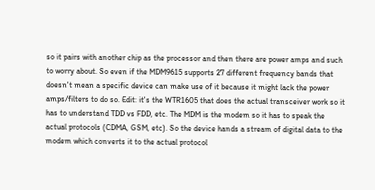so it pairs with another chip as the processor and then there are power amps and such to worry about. So even if the MDM9615 supports 27 different frequency bands that doesn't mean a specific device can make use of it because it might lack the power amps/filters to do so. Edit: it's the WTR1605 that does the actual transceiver work so it has to understand TDD vs FDD, etc. The MDM is the modem so it has to speak the actual protocols (CDMA, GSM, etc). So the device hands a stream of digital data to the modem which converts it to the actual protocol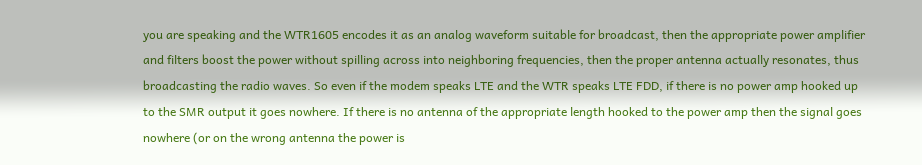you are speaking and the WTR1605 encodes it as an analog waveform suitable for broadcast, then the appropriate power amplifier and filters boost the power without spilling across into neighboring frequencies, then the proper antenna actually resonates, thus broadcasting the radio waves. So even if the modem speaks LTE and the WTR speaks LTE FDD, if there is no power amp hooked up to the SMR output it goes nowhere. If there is no antenna of the appropriate length hooked to the power amp then the signal goes nowhere (or on the wrong antenna the power is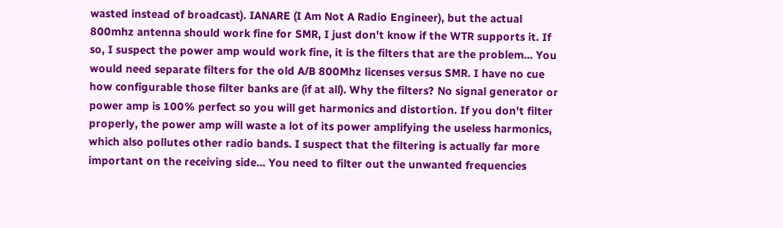wasted instead of broadcast). IANARE (I Am Not A Radio Engineer), but the actual 800mhz antenna should work fine for SMR, I just don't know if the WTR supports it. If so, I suspect the power amp would work fine, it is the filters that are the problem... You would need separate filters for the old A/B 800Mhz licenses versus SMR. I have no cue how configurable those filter banks are (if at all). Why the filters? No signal generator or power amp is 100% perfect so you will get harmonics and distortion. If you don't filter properly, the power amp will waste a lot of its power amplifying the useless harmonics, which also pollutes other radio bands. I suspect that the filtering is actually far more important on the receiving side... You need to filter out the unwanted frequencies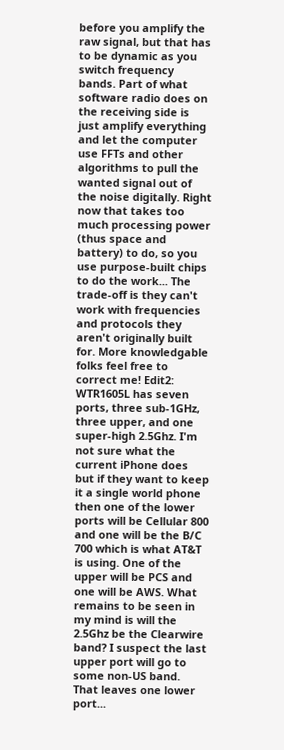before you amplify the raw signal, but that has to be dynamic as you switch frequency bands. Part of what software radio does on the receiving side is just amplify everything and let the computer use FFTs and other algorithms to pull the wanted signal out of the noise digitally. Right now that takes too much processing power (thus space and battery) to do, so you use purpose-built chips to do the work... The trade-off is they can't work with frequencies and protocols they aren't originally built for. More knowledgable folks feel free to correct me! Edit2: WTR1605L has seven ports, three sub-1GHz, three upper, and one super-high 2.5Ghz. I'm not sure what the current iPhone does but if they want to keep it a single world phone then one of the lower ports will be Cellular 800 and one will be the B/C 700 which is what AT&T is using. One of the upper will be PCS and one will be AWS. What remains to be seen in my mind is will the 2.5Ghz be the Clearwire band? I suspect the last upper port will go to some non-US band. That leaves one lower port...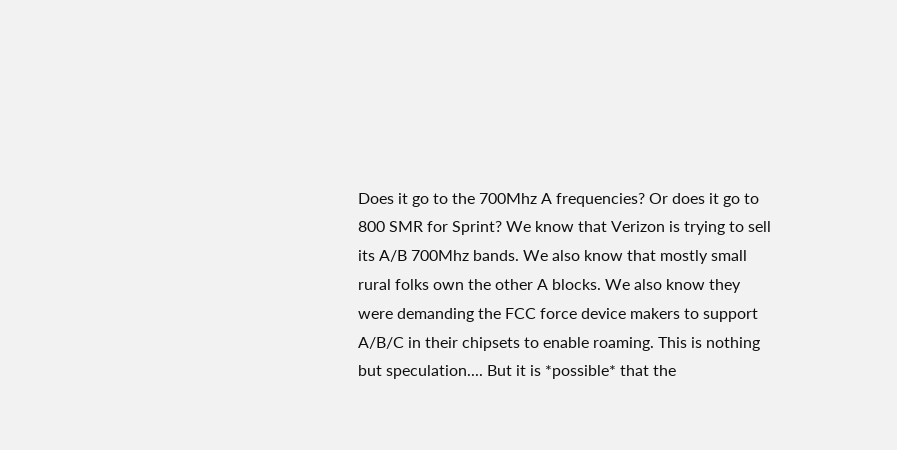Does it go to the 700Mhz A frequencies? Or does it go to 800 SMR for Sprint? We know that Verizon is trying to sell its A/B 700Mhz bands. We also know that mostly small rural folks own the other A blocks. We also know they were demanding the FCC force device makers to support A/B/C in their chipsets to enable roaming. This is nothing but speculation.... But it is *possible* that the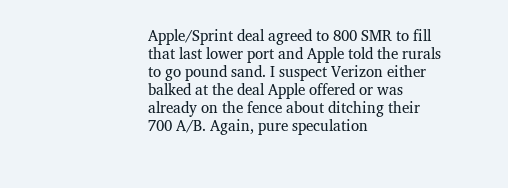Apple/Sprint deal agreed to 800 SMR to fill that last lower port and Apple told the rurals to go pound sand. I suspect Verizon either balked at the deal Apple offered or was already on the fence about ditching their 700 A/B. Again, pure speculation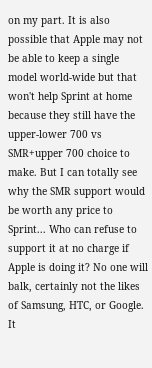on my part. It is also possible that Apple may not be able to keep a single model world-wide but that won't help Sprint at home because they still have the upper-lower 700 vs SMR+upper 700 choice to make. But I can totally see why the SMR support would be worth any price to Sprint... Who can refuse to support it at no charge if Apple is doing it? No one will balk, certainly not the likes of Samsung, HTC, or Google. It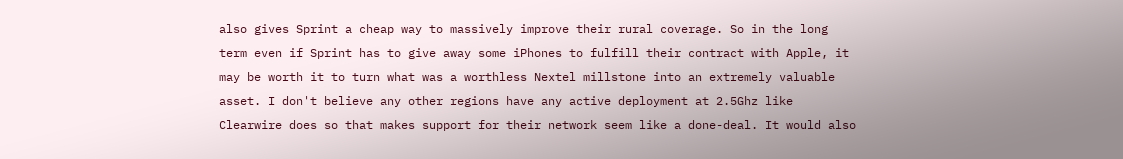also gives Sprint a cheap way to massively improve their rural coverage. So in the long term even if Sprint has to give away some iPhones to fulfill their contract with Apple, it may be worth it to turn what was a worthless Nextel millstone into an extremely valuable asset. I don't believe any other regions have any active deployment at 2.5Ghz like Clearwire does so that makes support for their network seem like a done-deal. It would also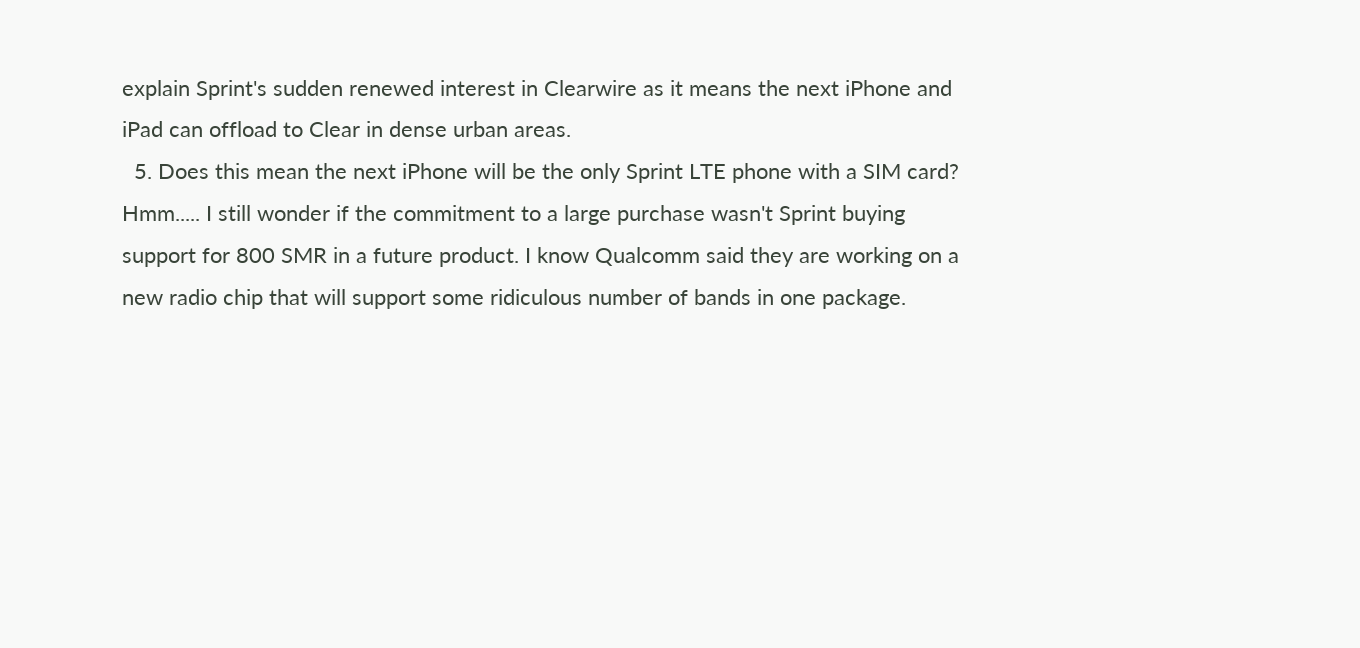explain Sprint's sudden renewed interest in Clearwire as it means the next iPhone and iPad can offload to Clear in dense urban areas.
  5. Does this mean the next iPhone will be the only Sprint LTE phone with a SIM card? Hmm..... I still wonder if the commitment to a large purchase wasn't Sprint buying support for 800 SMR in a future product. I know Qualcomm said they are working on a new radio chip that will support some ridiculous number of bands in one package.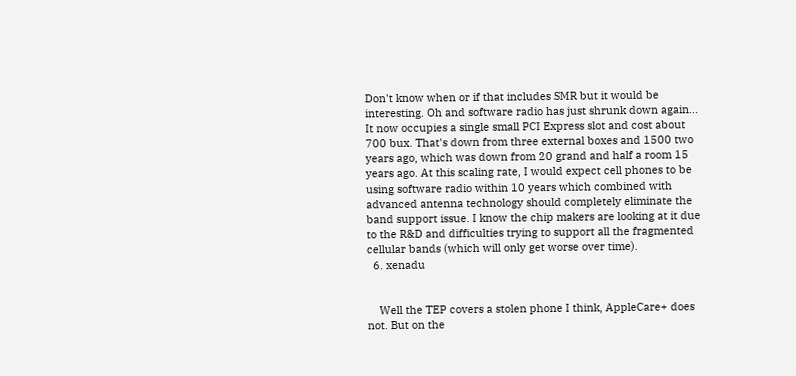Don't know when or if that includes SMR but it would be interesting. Oh and software radio has just shrunk down again... It now occupies a single small PCI Express slot and cost about 700 bux. That's down from three external boxes and 1500 two years ago, which was down from 20 grand and half a room 15 years ago. At this scaling rate, I would expect cell phones to be using software radio within 10 years which combined with advanced antenna technology should completely eliminate the band support issue. I know the chip makers are looking at it due to the R&D and difficulties trying to support all the fragmented cellular bands (which will only get worse over time).
  6. xenadu


    Well the TEP covers a stolen phone I think, AppleCare+ does not. But on the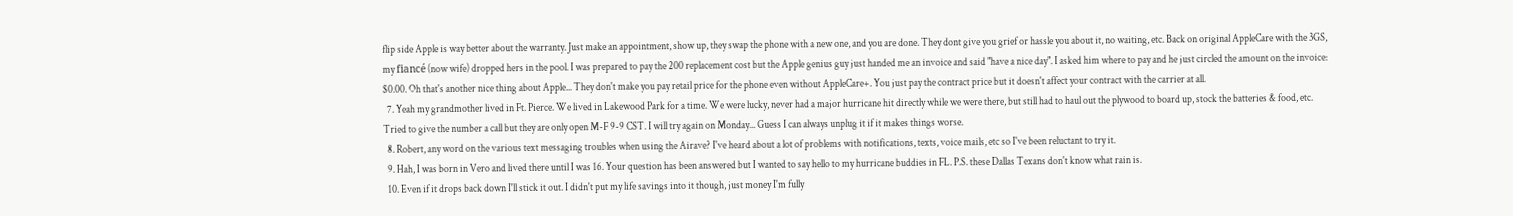flip side Apple is way better about the warranty. Just make an appointment, show up, they swap the phone with a new one, and you are done. They dont give you grief or hassle you about it, no waiting, etc. Back on original AppleCare with the 3GS, my fiancé (now wife) dropped hers in the pool. I was prepared to pay the 200 replacement cost but the Apple genius guy just handed me an invoice and said "have a nice day". I asked him where to pay and he just circled the amount on the invoice: $0.00. Oh that's another nice thing about Apple... They don't make you pay retail price for the phone even without AppleCare+. You just pay the contract price but it doesn't affect your contract with the carrier at all.
  7. Yeah my grandmother lived in Ft. Pierce. We lived in Lakewood Park for a time. We were lucky, never had a major hurricane hit directly while we were there, but still had to haul out the plywood to board up, stock the batteries & food, etc. Tried to give the number a call but they are only open M-F 9-9 CST. I will try again on Monday... Guess I can always unplug it if it makes things worse.
  8. Robert, any word on the various text messaging troubles when using the Airave? I've heard about a lot of problems with notifications, texts, voice mails, etc so I've been reluctant to try it.
  9. Hah, I was born in Vero and lived there until I was 16. Your question has been answered but I wanted to say hello to my hurricane buddies in FL. P.S. these Dallas Texans don't know what rain is.
  10. Even if it drops back down I'll stick it out. I didn't put my life savings into it though, just money I'm fully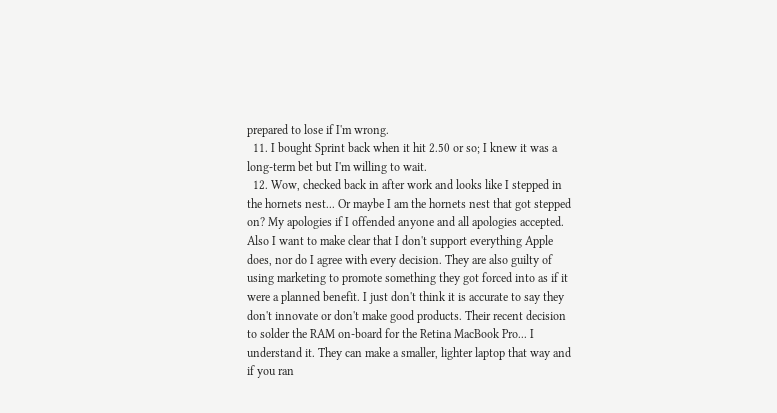prepared to lose if I'm wrong.
  11. I bought Sprint back when it hit 2.50 or so; I knew it was a long-term bet but I'm willing to wait.
  12. Wow, checked back in after work and looks like I stepped in the hornets nest... Or maybe I am the hornets nest that got stepped on? My apologies if I offended anyone and all apologies accepted. Also I want to make clear that I don't support everything Apple does, nor do I agree with every decision. They are also guilty of using marketing to promote something they got forced into as if it were a planned benefit. I just don't think it is accurate to say they don't innovate or don't make good products. Their recent decision to solder the RAM on-board for the Retina MacBook Pro... I understand it. They can make a smaller, lighter laptop that way and if you ran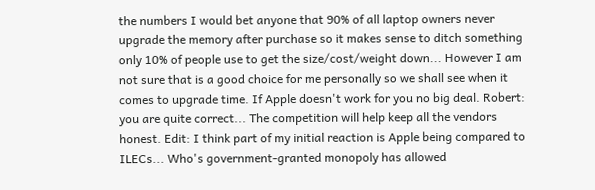the numbers I would bet anyone that 90% of all laptop owners never upgrade the memory after purchase so it makes sense to ditch something only 10% of people use to get the size/cost/weight down... However I am not sure that is a good choice for me personally so we shall see when it comes to upgrade time. If Apple doesn't work for you no big deal. Robert: you are quite correct... The competition will help keep all the vendors honest. Edit: I think part of my initial reaction is Apple being compared to ILECs... Who's government-granted monopoly has allowed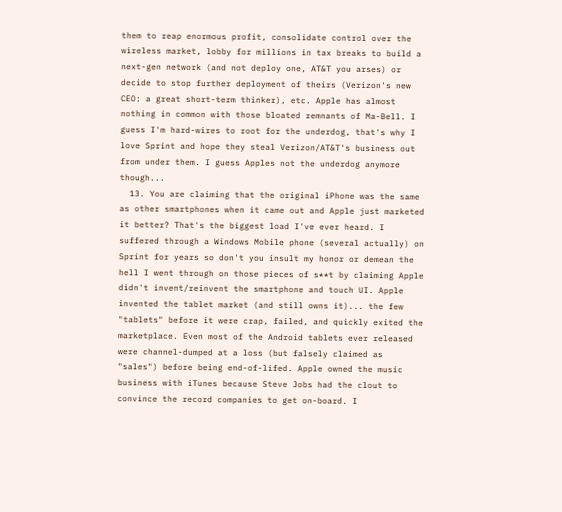them to reap enormous profit, consolidate control over the wireless market, lobby for millions in tax breaks to build a next-gen network (and not deploy one, AT&T you arses) or decide to stop further deployment of theirs (Verizon's new CEO: a great short-term thinker), etc. Apple has almost nothing in common with those bloated remnants of Ma-Bell. I guess I'm hard-wires to root for the underdog, that's why I love Sprint and hope they steal Verizon/AT&T's business out from under them. I guess Apples not the underdog anymore though...
  13. You are claiming that the original iPhone was the same as other smartphones when it came out and Apple just marketed it better? That's the biggest load I've ever heard. I suffered through a Windows Mobile phone (several actually) on Sprint for years so don't you insult my honor or demean the hell I went through on those pieces of s**t by claiming Apple didn't invent/reinvent the smartphone and touch UI. Apple invented the tablet market (and still owns it)... the few "tablets" before it were crap, failed, and quickly exited the marketplace. Even most of the Android tablets ever released were channel-dumped at a loss (but falsely claimed as "sales") before being end-of-lifed. Apple owned the music business with iTunes because Steve Jobs had the clout to convince the record companies to get on-board. I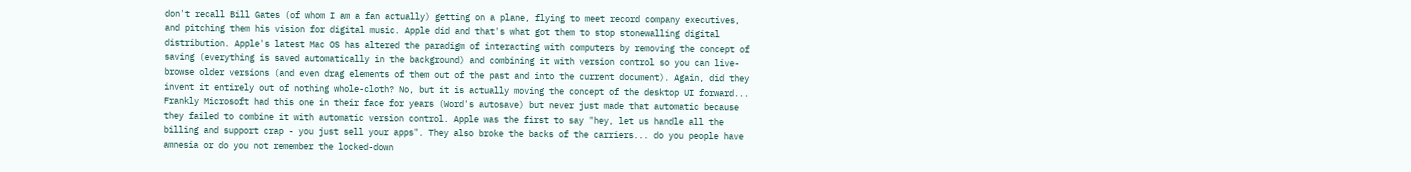don't recall Bill Gates (of whom I am a fan actually) getting on a plane, flying to meet record company executives, and pitching them his vision for digital music. Apple did and that's what got them to stop stonewalling digital distribution. Apple's latest Mac OS has altered the paradigm of interacting with computers by removing the concept of saving (everything is saved automatically in the background) and combining it with version control so you can live-browse older versions (and even drag elements of them out of the past and into the current document). Again, did they invent it entirely out of nothing whole-cloth? No, but it is actually moving the concept of the desktop UI forward... Frankly Microsoft had this one in their face for years (Word's autosave) but never just made that automatic because they failed to combine it with automatic version control. Apple was the first to say "hey, let us handle all the billing and support crap - you just sell your apps". They also broke the backs of the carriers... do you people have amnesia or do you not remember the locked-down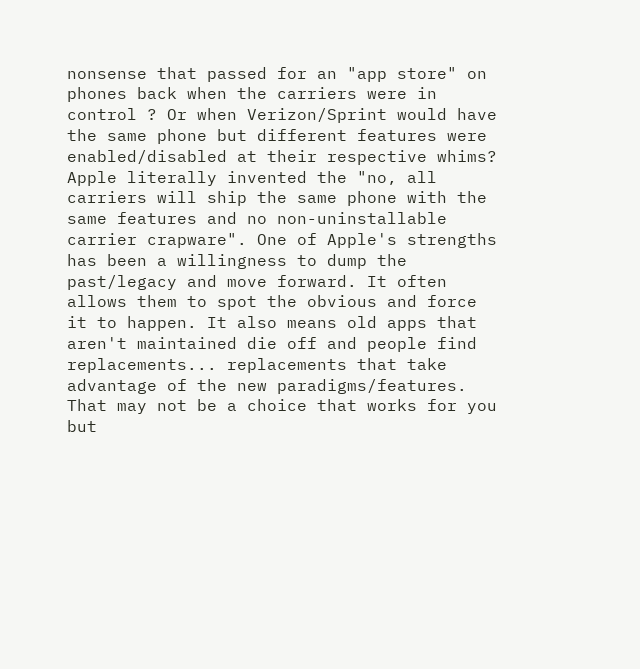nonsense that passed for an "app store" on phones back when the carriers were in control ? Or when Verizon/Sprint would have the same phone but different features were enabled/disabled at their respective whims? Apple literally invented the "no, all carriers will ship the same phone with the same features and no non-uninstallable carrier crapware". One of Apple's strengths has been a willingness to dump the past/legacy and move forward. It often allows them to spot the obvious and force it to happen. It also means old apps that aren't maintained die off and people find replacements... replacements that take advantage of the new paradigms/features. That may not be a choice that works for you but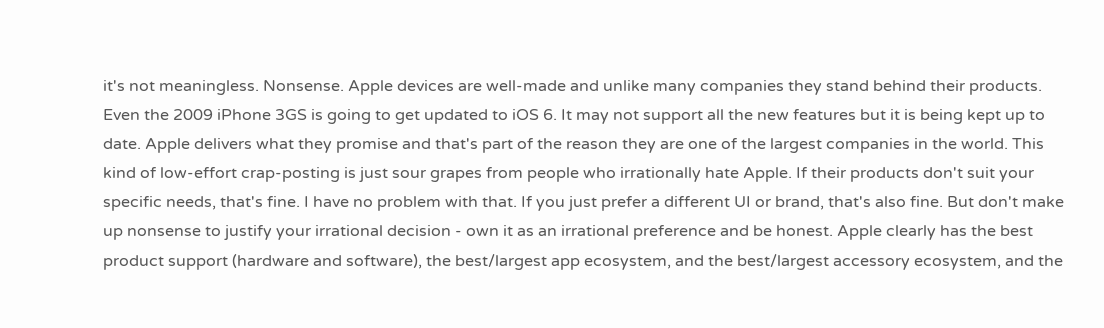it's not meaningless. Nonsense. Apple devices are well-made and unlike many companies they stand behind their products. Even the 2009 iPhone 3GS is going to get updated to iOS 6. It may not support all the new features but it is being kept up to date. Apple delivers what they promise and that's part of the reason they are one of the largest companies in the world. This kind of low-effort crap-posting is just sour grapes from people who irrationally hate Apple. If their products don't suit your specific needs, that's fine. I have no problem with that. If you just prefer a different UI or brand, that's also fine. But don't make up nonsense to justify your irrational decision - own it as an irrational preference and be honest. Apple clearly has the best product support (hardware and software), the best/largest app ecosystem, and the best/largest accessory ecosystem, and the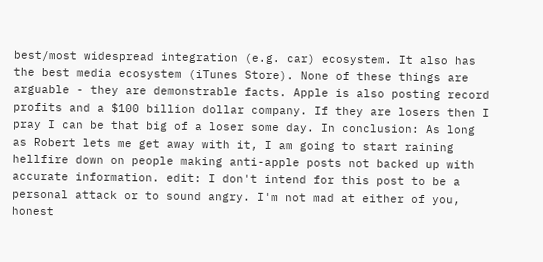best/most widespread integration (e.g. car) ecosystem. It also has the best media ecosystem (iTunes Store). None of these things are arguable - they are demonstrable facts. Apple is also posting record profits and a $100 billion dollar company. If they are losers then I pray I can be that big of a loser some day. In conclusion: As long as Robert lets me get away with it, I am going to start raining hellfire down on people making anti-apple posts not backed up with accurate information. edit: I don't intend for this post to be a personal attack or to sound angry. I'm not mad at either of you, honest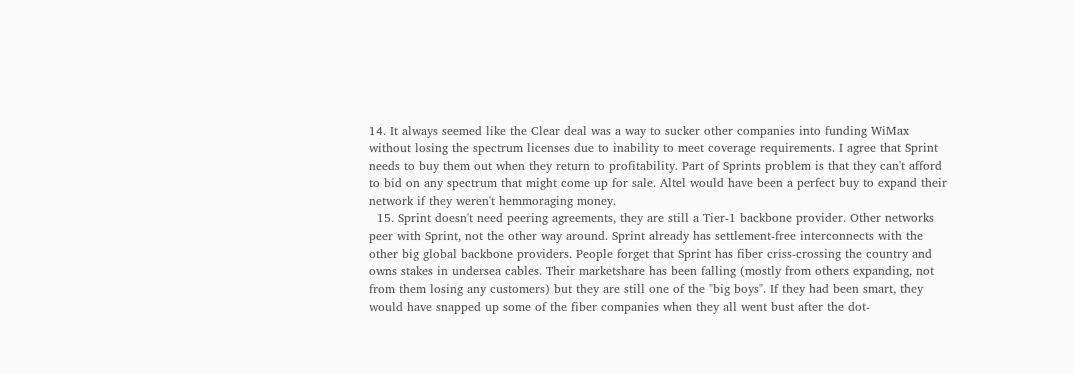14. It always seemed like the Clear deal was a way to sucker other companies into funding WiMax without losing the spectrum licenses due to inability to meet coverage requirements. I agree that Sprint needs to buy them out when they return to profitability. Part of Sprints problem is that they can't afford to bid on any spectrum that might come up for sale. Altel would have been a perfect buy to expand their network if they weren't hemmoraging money.
  15. Sprint doesn't need peering agreements, they are still a Tier-1 backbone provider. Other networks peer with Sprint, not the other way around. Sprint already has settlement-free interconnects with the other big global backbone providers. People forget that Sprint has fiber criss-crossing the country and owns stakes in undersea cables. Their marketshare has been falling (mostly from others expanding, not from them losing any customers) but they are still one of the "big boys". If they had been smart, they would have snapped up some of the fiber companies when they all went bust after the dot-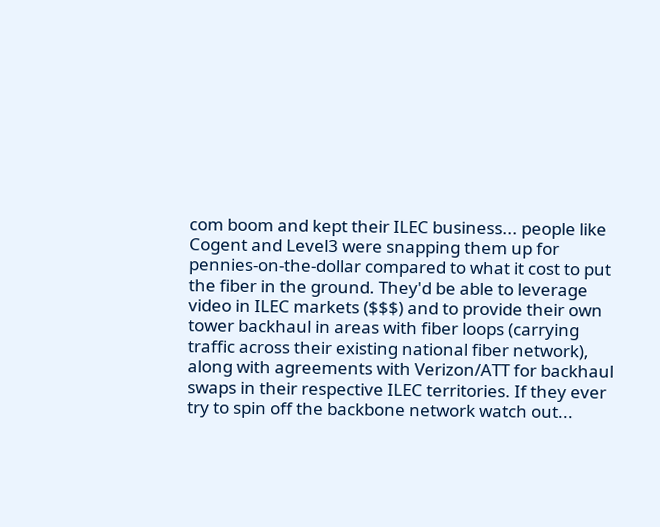com boom and kept their ILEC business... people like Cogent and Level3 were snapping them up for pennies-on-the-dollar compared to what it cost to put the fiber in the ground. They'd be able to leverage video in ILEC markets ($$$) and to provide their own tower backhaul in areas with fiber loops (carrying traffic across their existing national fiber network), along with agreements with Verizon/ATT for backhaul swaps in their respective ILEC territories. If they ever try to spin off the backbone network watch out...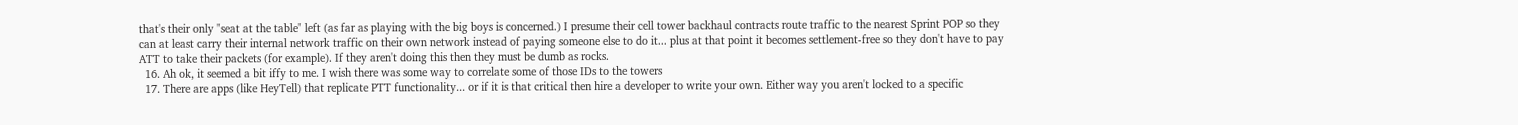that's their only "seat at the table" left (as far as playing with the big boys is concerned.) I presume their cell tower backhaul contracts route traffic to the nearest Sprint POP so they can at least carry their internal network traffic on their own network instead of paying someone else to do it... plus at that point it becomes settlement-free so they don't have to pay ATT to take their packets (for example). If they aren't doing this then they must be dumb as rocks.
  16. Ah ok, it seemed a bit iffy to me. I wish there was some way to correlate some of those IDs to the towers
  17. There are apps (like HeyTell) that replicate PTT functionality... or if it is that critical then hire a developer to write your own. Either way you aren't locked to a specific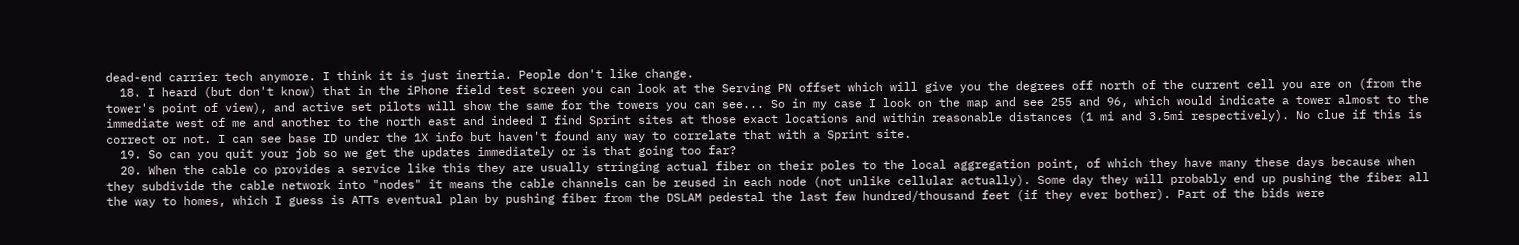dead-end carrier tech anymore. I think it is just inertia. People don't like change.
  18. I heard (but don't know) that in the iPhone field test screen you can look at the Serving PN offset which will give you the degrees off north of the current cell you are on (from the tower's point of view), and active set pilots will show the same for the towers you can see... So in my case I look on the map and see 255 and 96, which would indicate a tower almost to the immediate west of me and another to the north east and indeed I find Sprint sites at those exact locations and within reasonable distances (1 mi and 3.5mi respectively). No clue if this is correct or not. I can see base ID under the 1X info but haven't found any way to correlate that with a Sprint site.
  19. So can you quit your job so we get the updates immediately or is that going too far?
  20. When the cable co provides a service like this they are usually stringing actual fiber on their poles to the local aggregation point, of which they have many these days because when they subdivide the cable network into "nodes" it means the cable channels can be reused in each node (not unlike cellular actually). Some day they will probably end up pushing the fiber all the way to homes, which I guess is ATTs eventual plan by pushing fiber from the DSLAM pedestal the last few hundred/thousand feet (if they ever bother). Part of the bids were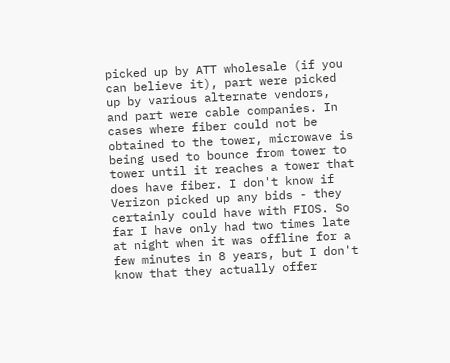picked up by ATT wholesale (if you can believe it), part were picked up by various alternate vendors, and part were cable companies. In cases where fiber could not be obtained to the tower, microwave is being used to bounce from tower to tower until it reaches a tower that does have fiber. I don't know if Verizon picked up any bids - they certainly could have with FIOS. So far I have only had two times late at night when it was offline for a few minutes in 8 years, but I don't know that they actually offer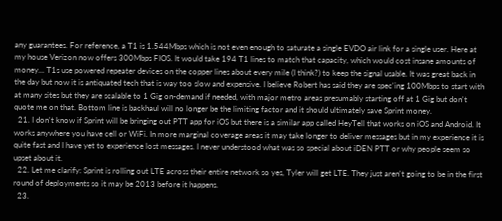any guarantees. For reference, a T1 is 1.544Mbps which is not even enough to saturate a single EVDO air link for a single user. Here at my house Verizon now offers 300Mbps FIOS. It would take 194 T1 lines to match that capacity, which would cost insane amounts of money... T1s use powered repeater devices on the copper lines about every mile (I think?) to keep the signal usable. It was great back in the day but now it is antiquated tech that is way too slow and expensive. I believe Robert has said they are spec'ing 100Mbps to start with at many sites but they are scalable to 1 Gig on-demand if needed, with major metro areas presumably starting off at 1 Gig but don't quote me on that. Bottom line is backhaul will no longer be the limiting factor and it should ultimately save Sprint money.
  21. I don't know if Sprint will be bringing out PTT app for iOS but there is a similar app called HeyTell that works on iOS and Android. It works anywhere you have cell or WiFi. In more marginal coverage areas it may take longer to deliver messages but in my experience it is quite fast and I have yet to experience lost messages. I never understood what was so special about iDEN PTT or why people seem so upset about it.
  22. Let me clarify: Sprint is rolling out LTE across their entire network so yes, Tyler will get LTE. They just aren't going to be in the first round of deployments so it may be 2013 before it happens.
  23.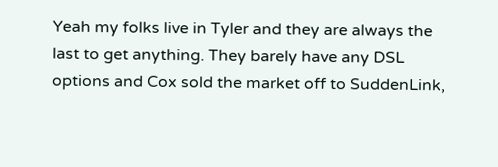Yeah my folks live in Tyler and they are always the last to get anything. They barely have any DSL options and Cox sold the market off to SuddenLink,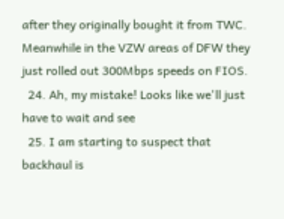after they originally bought it from TWC. Meanwhile in the VZW areas of DFW they just rolled out 300Mbps speeds on FIOS.
  24. Ah, my mistake! Looks like we'll just have to wait and see
  25. I am starting to suspect that backhaul is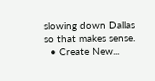slowing down Dallas so that makes sense.
  • Create New...